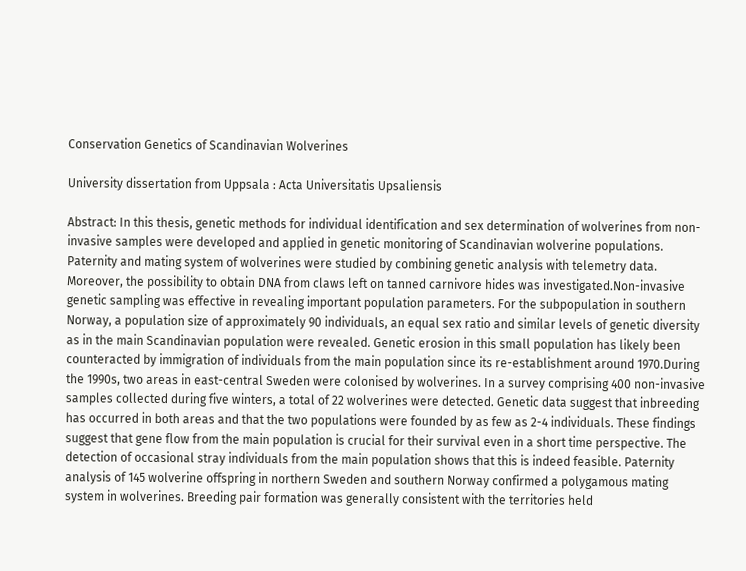Conservation Genetics of Scandinavian Wolverines

University dissertation from Uppsala : Acta Universitatis Upsaliensis

Abstract: In this thesis, genetic methods for individual identification and sex determination of wolverines from non-invasive samples were developed and applied in genetic monitoring of Scandinavian wolverine populations. Paternity and mating system of wolverines were studied by combining genetic analysis with telemetry data. Moreover, the possibility to obtain DNA from claws left on tanned carnivore hides was investigated.Non-invasive genetic sampling was effective in revealing important population parameters. For the subpopulation in southern Norway, a population size of approximately 90 individuals, an equal sex ratio and similar levels of genetic diversity as in the main Scandinavian population were revealed. Genetic erosion in this small population has likely been counteracted by immigration of individuals from the main population since its re-establishment around 1970.During the 1990s, two areas in east-central Sweden were colonised by wolverines. In a survey comprising 400 non-invasive samples collected during five winters, a total of 22 wolverines were detected. Genetic data suggest that inbreeding has occurred in both areas and that the two populations were founded by as few as 2-4 individuals. These findings suggest that gene flow from the main population is crucial for their survival even in a short time perspective. The detection of occasional stray individuals from the main population shows that this is indeed feasible. Paternity analysis of 145 wolverine offspring in northern Sweden and southern Norway confirmed a polygamous mating system in wolverines. Breeding pair formation was generally consistent with the territories held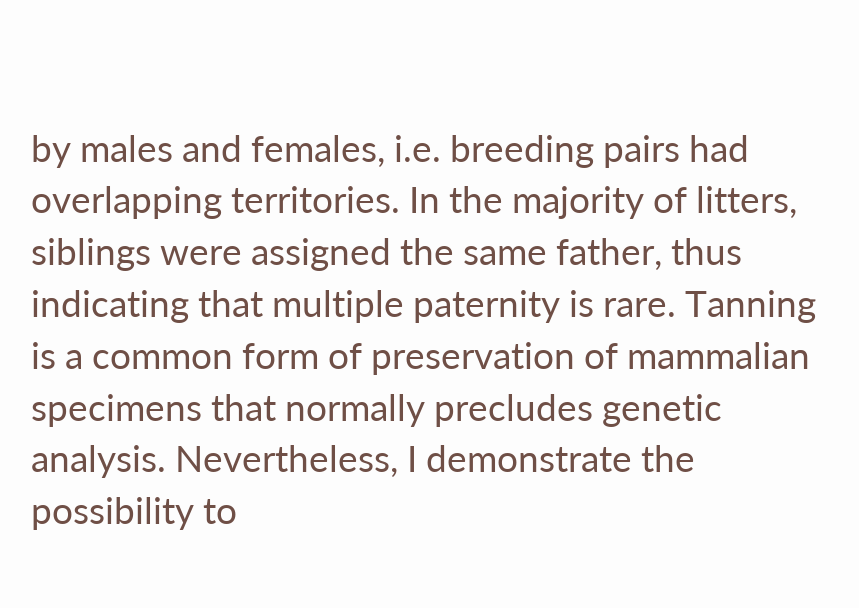by males and females, i.e. breeding pairs had overlapping territories. In the majority of litters, siblings were assigned the same father, thus indicating that multiple paternity is rare. Tanning is a common form of preservation of mammalian specimens that normally precludes genetic analysis. Nevertheless, I demonstrate the possibility to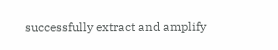successfully extract and amplify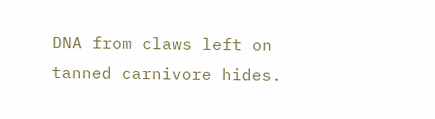DNA from claws left on tanned carnivore hides.